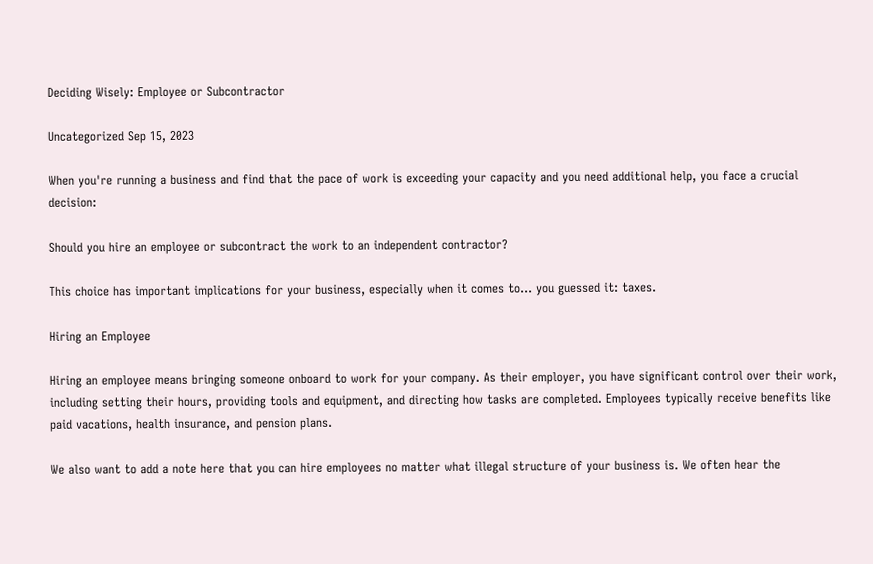Deciding Wisely: Employee or Subcontractor

Uncategorized Sep 15, 2023

When you're running a business and find that the pace of work is exceeding your capacity and you need additional help, you face a crucial decision:

Should you hire an employee or subcontract the work to an independent contractor?

This choice has important implications for your business, especially when it comes to… you guessed it: taxes.

Hiring an Employee

Hiring an employee means bringing someone onboard to work for your company. As their employer, you have significant control over their work, including setting their hours, providing tools and equipment, and directing how tasks are completed. Employees typically receive benefits like paid vacations, health insurance, and pension plans.

We also want to add a note here that you can hire employees no matter what illegal structure of your business is. We often hear the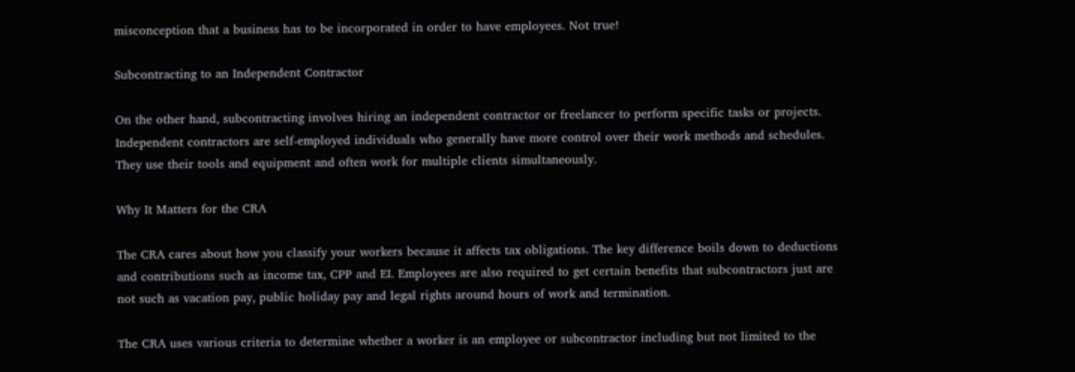misconception that a business has to be incorporated in order to have employees. Not true!

Subcontracting to an Independent Contractor

On the other hand, subcontracting involves hiring an independent contractor or freelancer to perform specific tasks or projects. Independent contractors are self-employed individuals who generally have more control over their work methods and schedules. They use their tools and equipment and often work for multiple clients simultaneously.

Why It Matters for the CRA

The CRA cares about how you classify your workers because it affects tax obligations. The key difference boils down to deductions and contributions such as income tax, CPP and EI. Employees are also required to get certain benefits that subcontractors just are not such as vacation pay, public holiday pay and legal rights around hours of work and termination.

The CRA uses various criteria to determine whether a worker is an employee or subcontractor including but not limited to the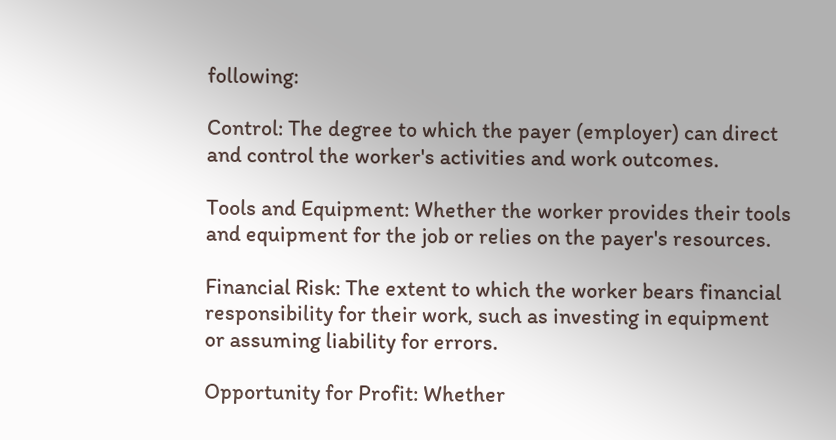following:

Control: The degree to which the payer (employer) can direct and control the worker's activities and work outcomes.

Tools and Equipment: Whether the worker provides their tools and equipment for the job or relies on the payer's resources.

Financial Risk: The extent to which the worker bears financial responsibility for their work, such as investing in equipment or assuming liability for errors.

Opportunity for Profit: Whether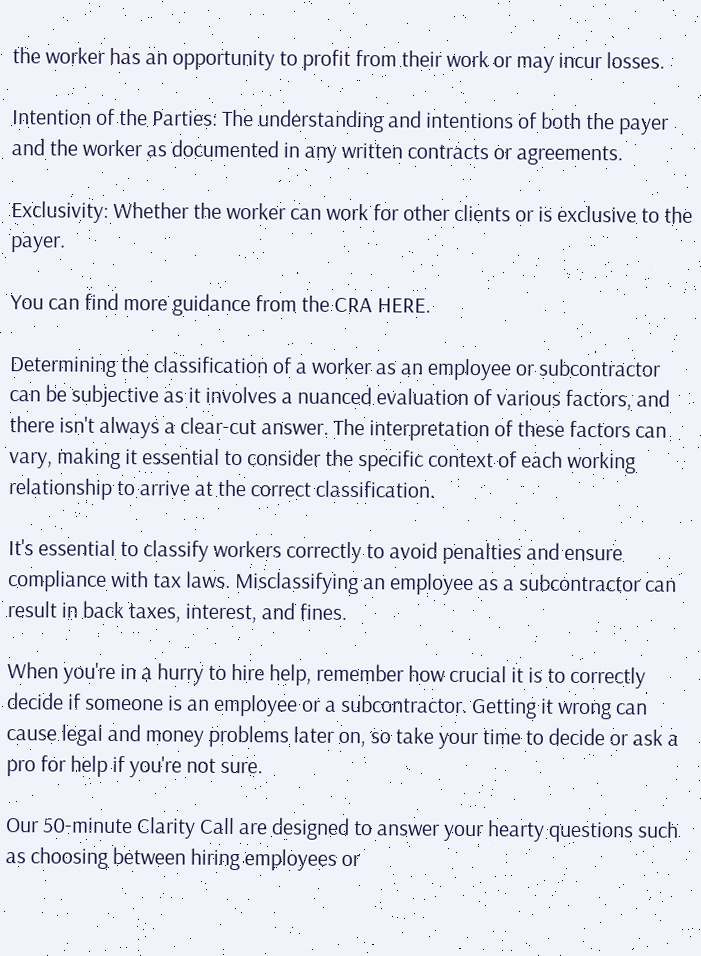the worker has an opportunity to profit from their work or may incur losses.

Intention of the Parties: The understanding and intentions of both the payer and the worker as documented in any written contracts or agreements.

Exclusivity: Whether the worker can work for other clients or is exclusive to the payer.

You can find more guidance from the CRA HERE.

Determining the classification of a worker as an employee or subcontractor can be subjective as it involves a nuanced evaluation of various factors, and there isn't always a clear-cut answer. The interpretation of these factors can vary, making it essential to consider the specific context of each working relationship to arrive at the correct classification.

It's essential to classify workers correctly to avoid penalties and ensure compliance with tax laws. Misclassifying an employee as a subcontractor can result in back taxes, interest, and fines.

When you're in a hurry to hire help, remember how crucial it is to correctly decide if someone is an employee or a subcontractor. Getting it wrong can cause legal and money problems later on, so take your time to decide or ask a pro for help if you're not sure.

Our 50-minute Clarity Call are designed to answer your hearty questions such as choosing between hiring employees or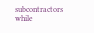subcontractors while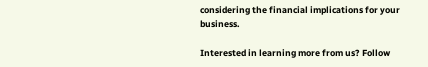considering the financial implications for your business.

Interested in learning more from us? Follow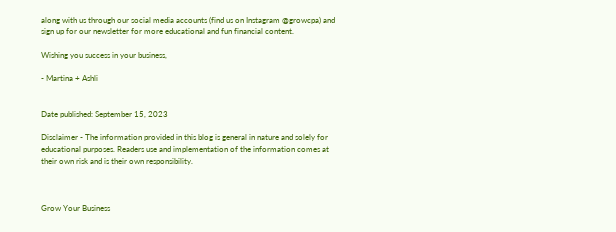along with us through our social media accounts (find us on Instagram @growcpa) and sign up for our newsletter for more educational and fun financial content.

Wishing you success in your business,

- Martina + Ashli


Date published: September 15, 2023

Disclaimer - The information provided in this blog is general in nature and solely for educational purposes. Readers use and implementation of the information comes at their own risk and is their own responsibility.



Grow Your Business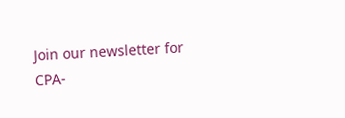Join our newsletter for CPA-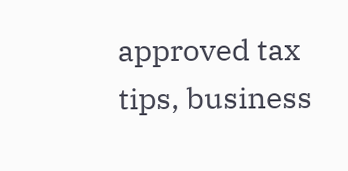approved tax tips, business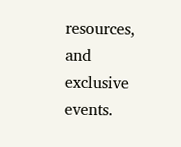resources, and exclusive events.